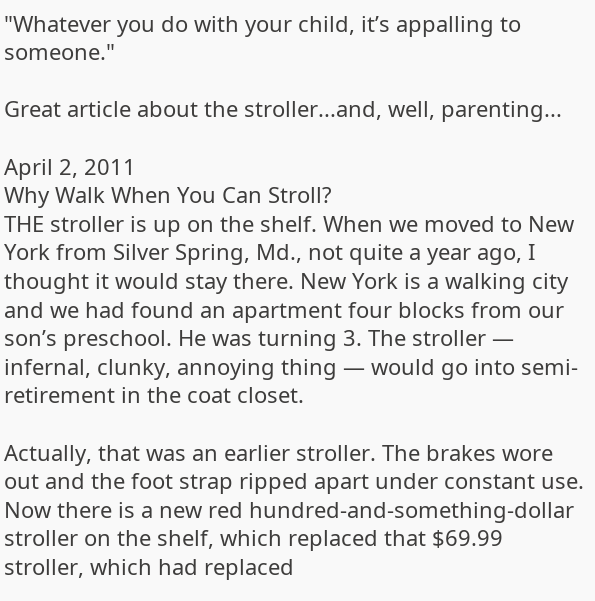"Whatever you do with your child, it’s appalling to someone."

Great article about the stroller...and, well, parenting...

April 2, 2011
Why Walk When You Can Stroll?
THE stroller is up on the shelf. When we moved to New York from Silver Spring, Md., not quite a year ago, I thought it would stay there. New York is a walking city and we had found an apartment four blocks from our son’s preschool. He was turning 3. The stroller — infernal, clunky, annoying thing — would go into semi-retirement in the coat closet.

Actually, that was an earlier stroller. The brakes wore out and the foot strap ripped apart under constant use. Now there is a new red hundred-and-something-dollar stroller on the shelf, which replaced that $69.99 stroller, which had replaced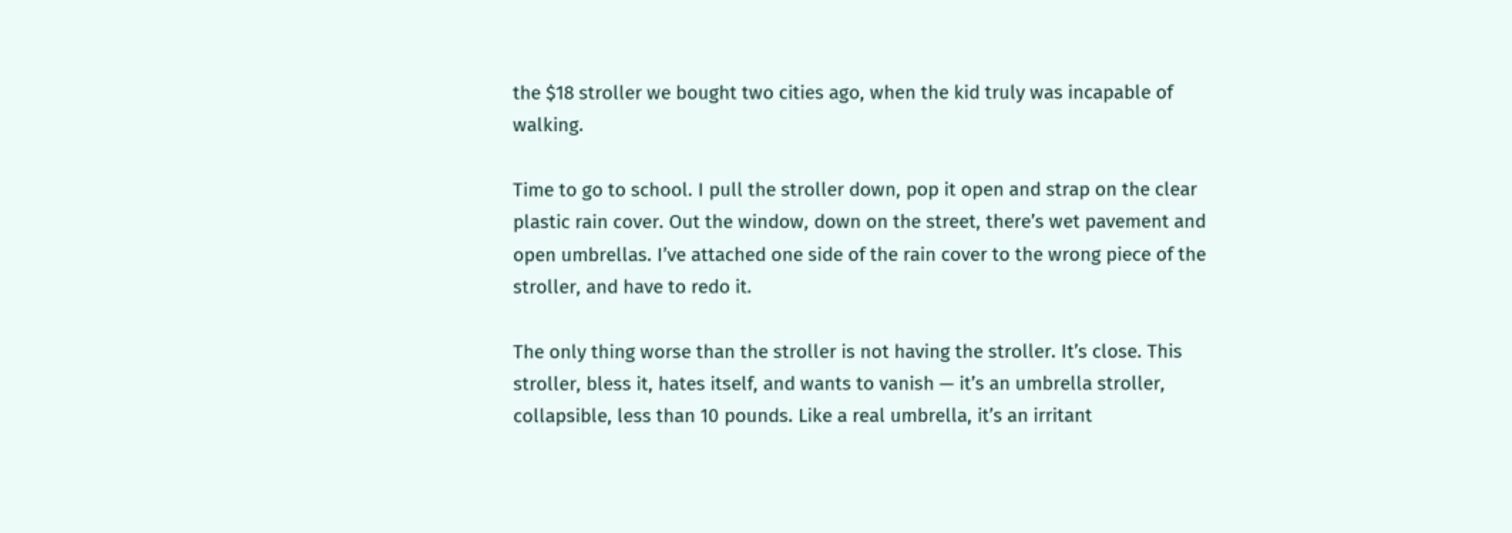the $18 stroller we bought two cities ago, when the kid truly was incapable of walking.

Time to go to school. I pull the stroller down, pop it open and strap on the clear plastic rain cover. Out the window, down on the street, there’s wet pavement and open umbrellas. I’ve attached one side of the rain cover to the wrong piece of the stroller, and have to redo it.

The only thing worse than the stroller is not having the stroller. It’s close. This stroller, bless it, hates itself, and wants to vanish — it’s an umbrella stroller, collapsible, less than 10 pounds. Like a real umbrella, it’s an irritant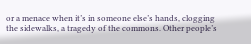or a menace when it’s in someone else’s hands, clogging the sidewalks, a tragedy of the commons. Other people’s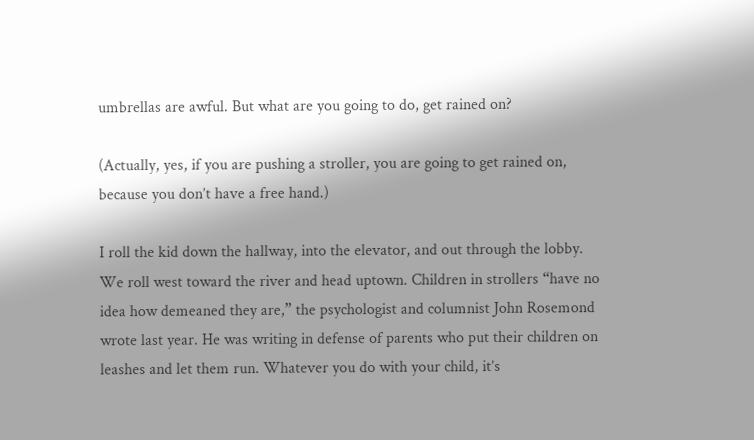umbrellas are awful. But what are you going to do, get rained on?

(Actually, yes, if you are pushing a stroller, you are going to get rained on, because you don’t have a free hand.)

I roll the kid down the hallway, into the elevator, and out through the lobby. We roll west toward the river and head uptown. Children in strollers “have no idea how demeaned they are,” the psychologist and columnist John Rosemond wrote last year. He was writing in defense of parents who put their children on leashes and let them run. Whatever you do with your child, it’s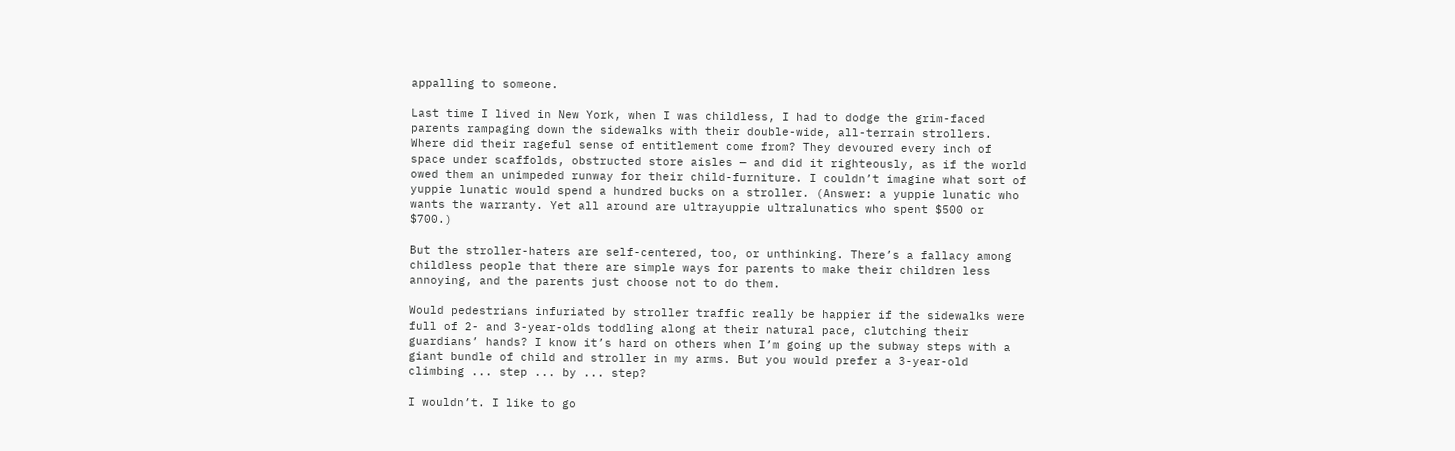appalling to someone.

Last time I lived in New York, when I was childless, I had to dodge the grim-faced parents rampaging down the sidewalks with their double-wide, all-terrain strollers. Where did their rageful sense of entitlement come from? They devoured every inch of space under scaffolds, obstructed store aisles — and did it righteously, as if the world owed them an unimpeded runway for their child-furniture. I couldn’t imagine what sort of yuppie lunatic would spend a hundred bucks on a stroller. (Answer: a yuppie lunatic who wants the warranty. Yet all around are ultrayuppie ultralunatics who spent $500 or $700.)

But the stroller-haters are self-centered, too, or unthinking. There’s a fallacy among childless people that there are simple ways for parents to make their children less annoying, and the parents just choose not to do them.

Would pedestrians infuriated by stroller traffic really be happier if the sidewalks were full of 2- and 3-year-olds toddling along at their natural pace, clutching their guardians’ hands? I know it’s hard on others when I’m going up the subway steps with a giant bundle of child and stroller in my arms. But you would prefer a 3-year-old climbing ... step ... by ... step?

I wouldn’t. I like to go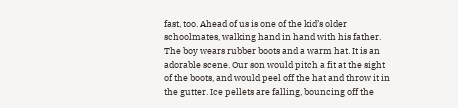fast, too. Ahead of us is one of the kid’s older schoolmates, walking hand in hand with his father. The boy wears rubber boots and a warm hat. It is an adorable scene. Our son would pitch a fit at the sight of the boots, and would peel off the hat and throw it in the gutter. Ice pellets are falling, bouncing off the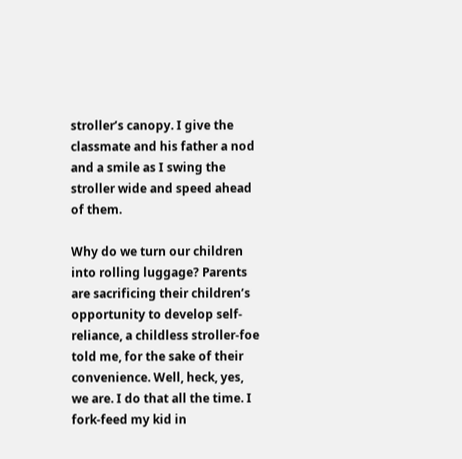stroller’s canopy. I give the classmate and his father a nod and a smile as I swing the stroller wide and speed ahead of them.

Why do we turn our children into rolling luggage? Parents are sacrificing their children’s opportunity to develop self-reliance, a childless stroller-foe told me, for the sake of their convenience. Well, heck, yes, we are. I do that all the time. I fork-feed my kid in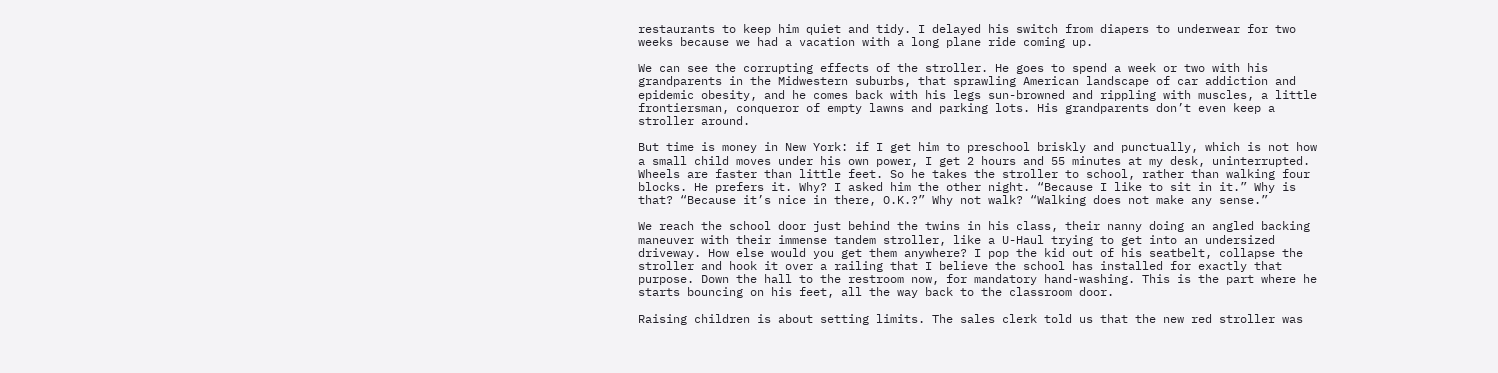restaurants to keep him quiet and tidy. I delayed his switch from diapers to underwear for two weeks because we had a vacation with a long plane ride coming up.

We can see the corrupting effects of the stroller. He goes to spend a week or two with his grandparents in the Midwestern suburbs, that sprawling American landscape of car addiction and epidemic obesity, and he comes back with his legs sun-browned and rippling with muscles, a little frontiersman, conqueror of empty lawns and parking lots. His grandparents don’t even keep a stroller around.

But time is money in New York: if I get him to preschool briskly and punctually, which is not how a small child moves under his own power, I get 2 hours and 55 minutes at my desk, uninterrupted. Wheels are faster than little feet. So he takes the stroller to school, rather than walking four blocks. He prefers it. Why? I asked him the other night. “Because I like to sit in it.” Why is that? “Because it’s nice in there, O.K.?” Why not walk? “Walking does not make any sense.”

We reach the school door just behind the twins in his class, their nanny doing an angled backing maneuver with their immense tandem stroller, like a U-Haul trying to get into an undersized driveway. How else would you get them anywhere? I pop the kid out of his seatbelt, collapse the stroller and hook it over a railing that I believe the school has installed for exactly that purpose. Down the hall to the restroom now, for mandatory hand-washing. This is the part where he starts bouncing on his feet, all the way back to the classroom door.

Raising children is about setting limits. The sales clerk told us that the new red stroller was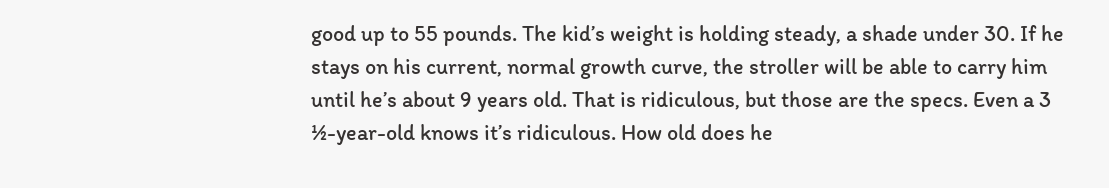good up to 55 pounds. The kid’s weight is holding steady, a shade under 30. If he stays on his current, normal growth curve, the stroller will be able to carry him until he’s about 9 years old. That is ridiculous, but those are the specs. Even a 3 ½-year-old knows it’s ridiculous. How old does he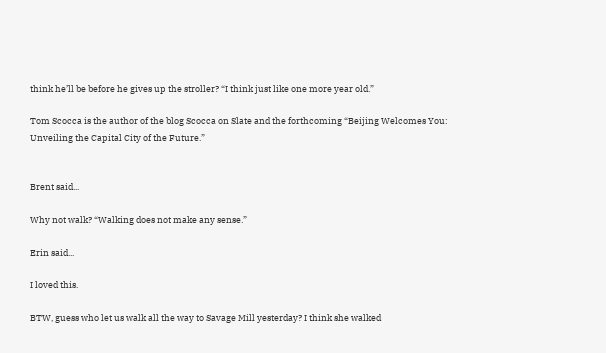think he’ll be before he gives up the stroller? “I think just like one more year old.”

Tom Scocca is the author of the blog Scocca on Slate and the forthcoming “Beijing Welcomes You: Unveiling the Capital City of the Future.”


Brent said...

Why not walk? “Walking does not make any sense.”

Erin said...

I loved this.

BTW, guess who let us walk all the way to Savage Mill yesterday? I think she walked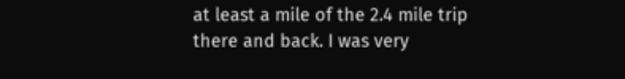at least a mile of the 2.4 mile trip there and back. I was very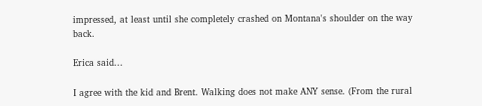impressed, at least until she completely crashed on Montana's shoulder on the way back.

Erica said...

I agree with the kid and Brent. Walking does not make ANY sense. (From the rural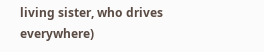living sister, who drives everywhere)